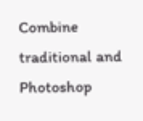Combine traditional and Photoshop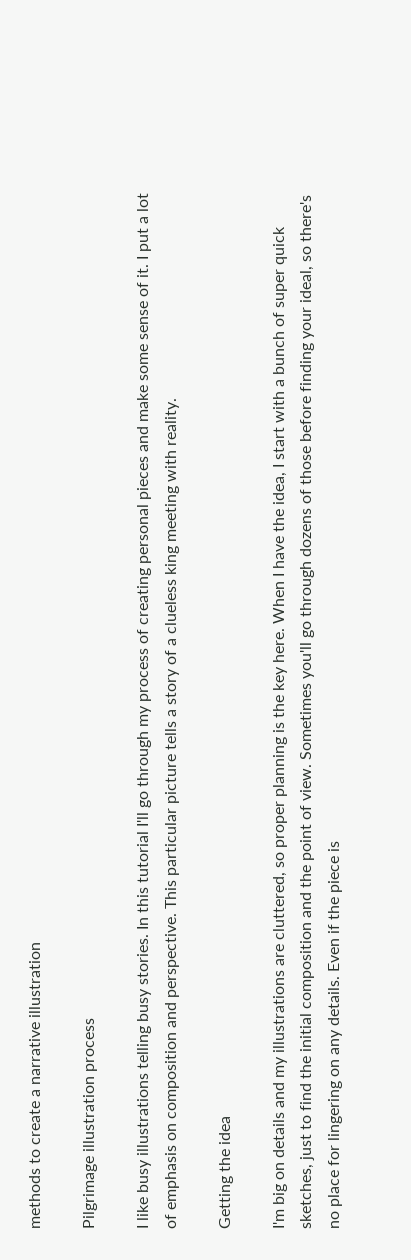methods to create a narrative illustration

Pilgrimage illustration process

I like busy illustrations telling busy stories. In this tutorial I'll go through my process of creating personal pieces and make some sense of it. I put a lot of emphasis on composition and perspective. This particular picture tells a story of a clueless king meeting with reality.

Getting the idea

I'm big on details and my illustrations are cluttered, so proper planning is the key here. When I have the idea, I start with a bunch of super quick sketches, just to find the initial composition and the point of view. Sometimes you'll go through dozens of those before finding your ideal, so there's no place for lingering on any details. Even if the piece is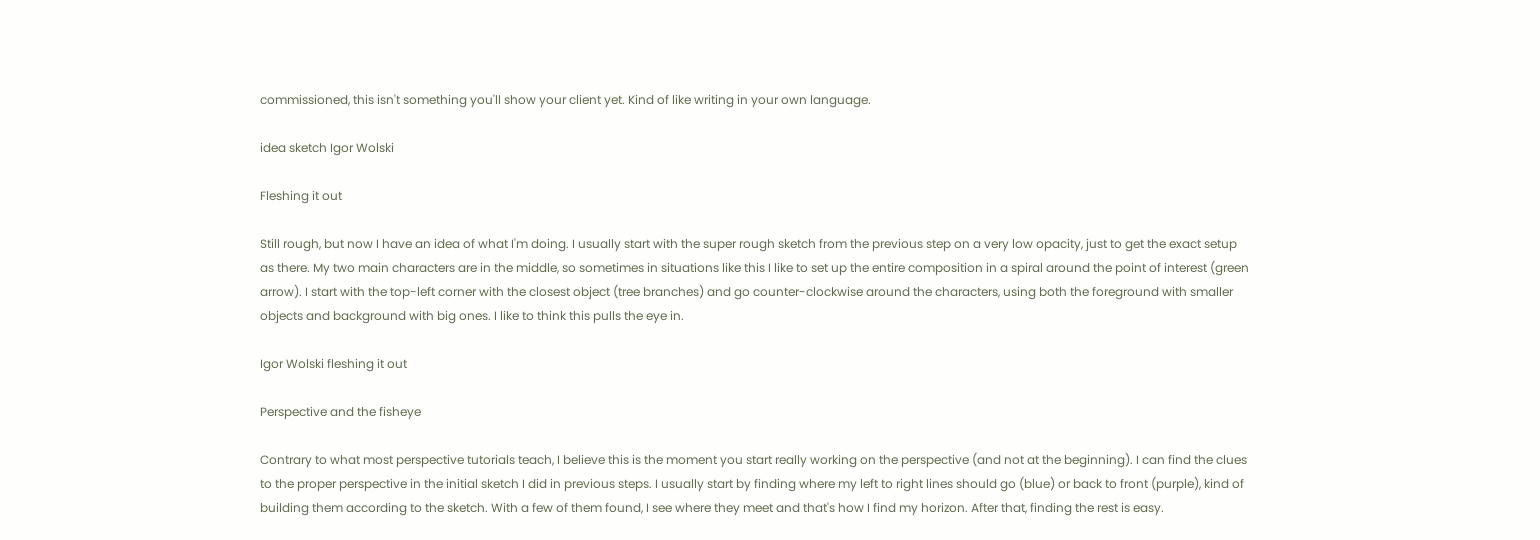commissioned, this isn't something you'll show your client yet. Kind of like writing in your own language.

idea sketch Igor Wolski

Fleshing it out

Still rough, but now I have an idea of what I'm doing. I usually start with the super rough sketch from the previous step on a very low opacity, just to get the exact setup as there. My two main characters are in the middle, so sometimes in situations like this I like to set up the entire composition in a spiral around the point of interest (green arrow). I start with the top-left corner with the closest object (tree branches) and go counter-clockwise around the characters, using both the foreground with smaller objects and background with big ones. I like to think this pulls the eye in.

Igor Wolski fleshing it out

Perspective and the fisheye

Contrary to what most perspective tutorials teach, I believe this is the moment you start really working on the perspective (and not at the beginning). I can find the clues to the proper perspective in the initial sketch I did in previous steps. I usually start by finding where my left to right lines should go (blue) or back to front (purple), kind of building them according to the sketch. With a few of them found, I see where they meet and that's how I find my horizon. After that, finding the rest is easy.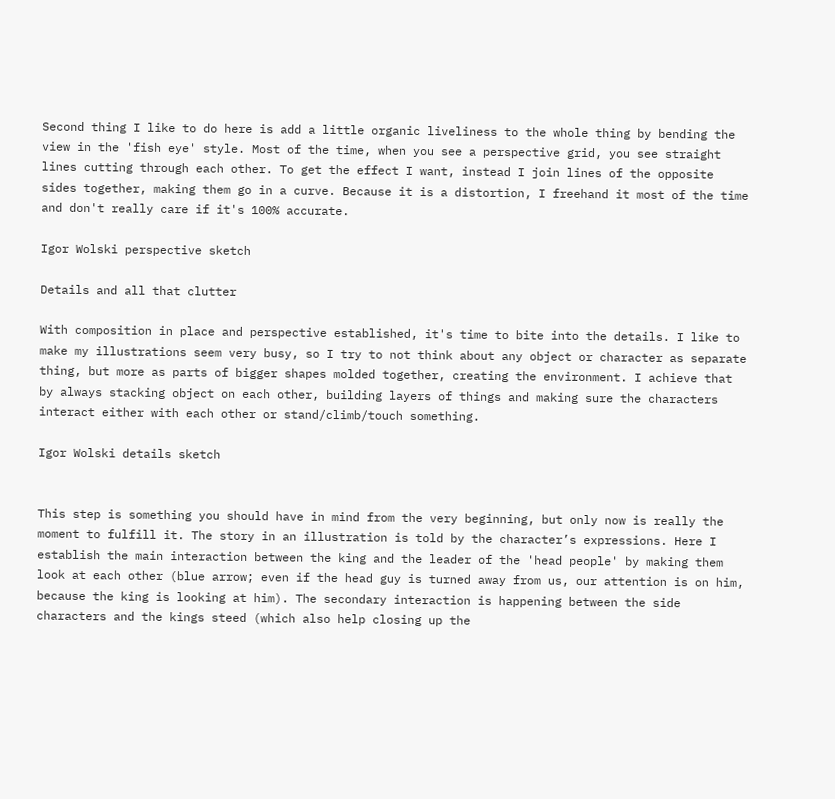Second thing I like to do here is add a little organic liveliness to the whole thing by bending the view in the 'fish eye' style. Most of the time, when you see a perspective grid, you see straight lines cutting through each other. To get the effect I want, instead I join lines of the opposite sides together, making them go in a curve. Because it is a distortion, I freehand it most of the time and don't really care if it's 100% accurate.

Igor Wolski perspective sketch

Details and all that clutter

With composition in place and perspective established, it's time to bite into the details. I like to make my illustrations seem very busy, so I try to not think about any object or character as separate thing, but more as parts of bigger shapes molded together, creating the environment. I achieve that by always stacking object on each other, building layers of things and making sure the characters interact either with each other or stand/climb/touch something.

Igor Wolski details sketch


This step is something you should have in mind from the very beginning, but only now is really the moment to fulfill it. The story in an illustration is told by the character’s expressions. Here I establish the main interaction between the king and the leader of the 'head people' by making them look at each other (blue arrow; even if the head guy is turned away from us, our attention is on him, because the king is looking at him). The secondary interaction is happening between the side characters and the kings steed (which also help closing up the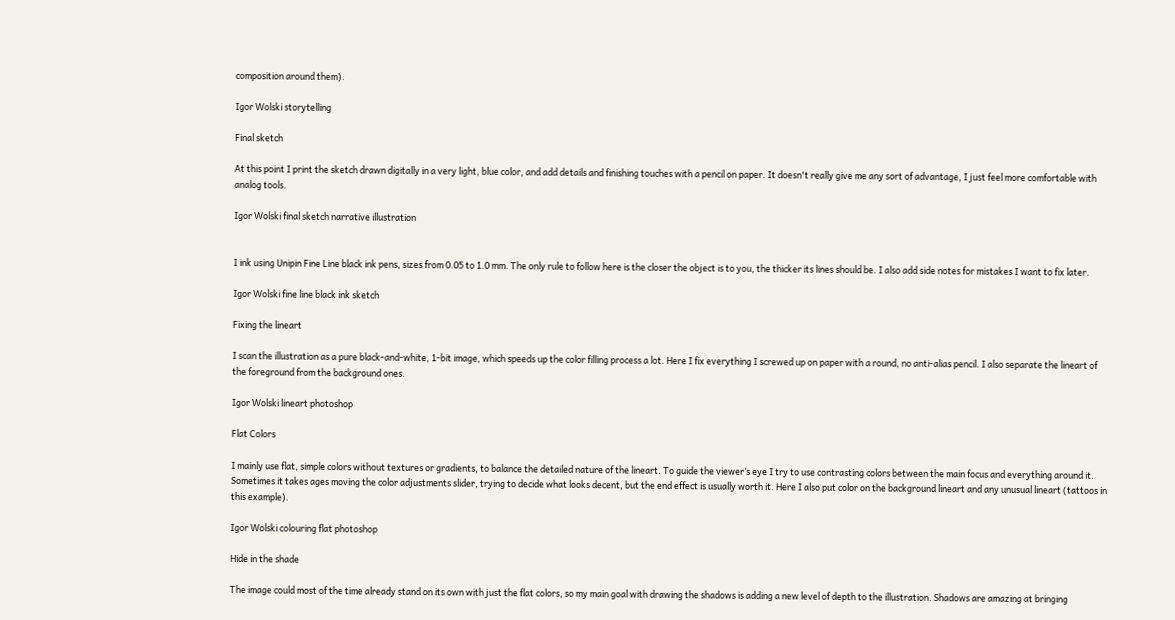composition around them).

Igor Wolski storytelling

Final sketch

At this point I print the sketch drawn digitally in a very light, blue color, and add details and finishing touches with a pencil on paper. It doesn't really give me any sort of advantage, I just feel more comfortable with analog tools.

Igor Wolski final sketch narrative illustration


I ink using Unipin Fine Line black ink pens, sizes from 0.05 to 1.0 mm. The only rule to follow here is the closer the object is to you, the thicker its lines should be. I also add side notes for mistakes I want to fix later.

Igor Wolski fine line black ink sketch

Fixing the lineart

I scan the illustration as a pure black-and-white, 1-bit image, which speeds up the color filling process a lot. Here I fix everything I screwed up on paper with a round, no anti-alias pencil. I also separate the lineart of the foreground from the background ones.

Igor Wolski lineart photoshop

Flat Colors

I mainly use flat, simple colors without textures or gradients, to balance the detailed nature of the lineart. To guide the viewer’s eye I try to use contrasting colors between the main focus and everything around it. Sometimes it takes ages moving the color adjustments slider, trying to decide what looks decent, but the end effect is usually worth it. Here I also put color on the background lineart and any unusual lineart (tattoos in this example).

Igor Wolski colouring flat photoshop

Hide in the shade

The image could most of the time already stand on its own with just the flat colors, so my main goal with drawing the shadows is adding a new level of depth to the illustration. Shadows are amazing at bringing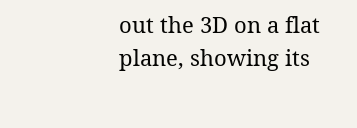out the 3D on a flat plane, showing its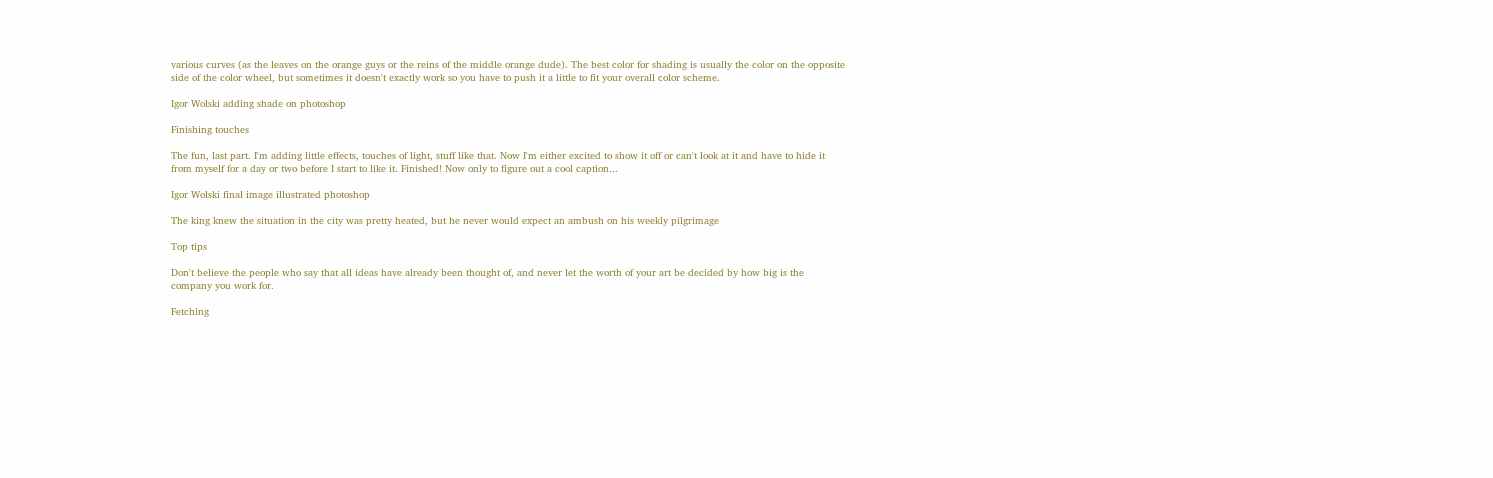various curves (as the leaves on the orange guys or the reins of the middle orange dude). The best color for shading is usually the color on the opposite side of the color wheel, but sometimes it doesn't exactly work so you have to push it a little to fit your overall color scheme.

Igor Wolski adding shade on photoshop

Finishing touches

The fun, last part. I'm adding little effects, touches of light, stuff like that. Now I'm either excited to show it off or can't look at it and have to hide it from myself for a day or two before I start to like it. Finished! Now only to figure out a cool caption...

Igor Wolski final image illustrated photoshop

The king knew the situation in the city was pretty heated, but he never would expect an ambush on his weekly pilgrimage

Top tips

Don't believe the people who say that all ideas have already been thought of, and never let the worth of your art be decided by how big is the company you work for.

Fetching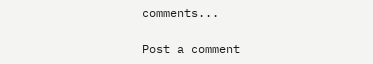comments...

Post a comment